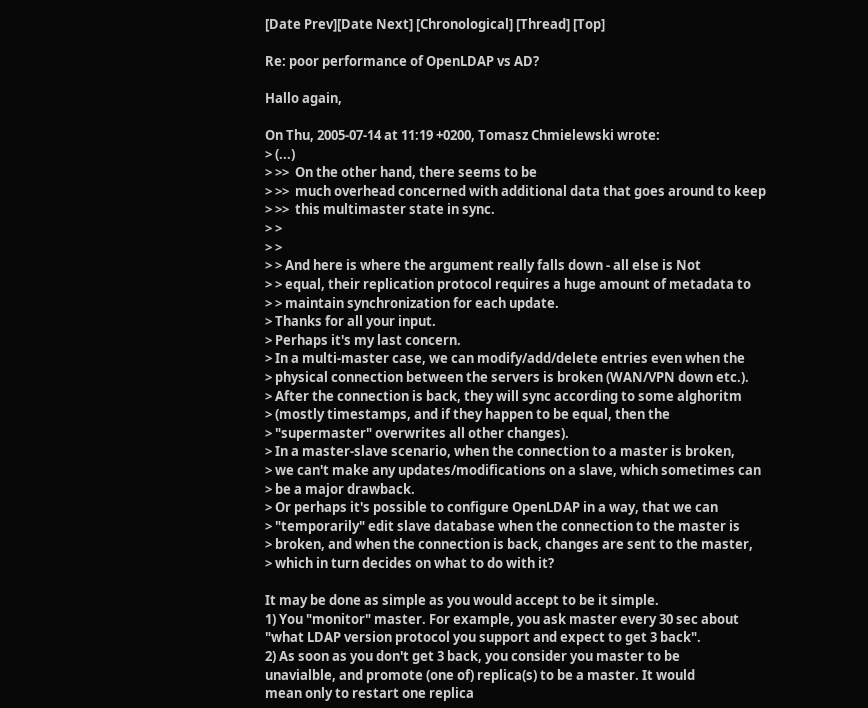[Date Prev][Date Next] [Chronological] [Thread] [Top]

Re: poor performance of OpenLDAP vs AD?

Hallo again,

On Thu, 2005-07-14 at 11:19 +0200, Tomasz Chmielewski wrote:
> (...)
> >>  On the other hand, there seems to be
> >>  much overhead concerned with additional data that goes around to keep
> >>  this multimaster state in sync.
> >
> >
> > And here is where the argument really falls down - all else is Not
> > equal, their replication protocol requires a huge amount of metadata to
> > maintain synchronization for each update.
> Thanks for all your input.
> Perhaps it's my last concern.
> In a multi-master case, we can modify/add/delete entries even when the
> physical connection between the servers is broken (WAN/VPN down etc.).
> After the connection is back, they will sync according to some alghoritm
> (mostly timestamps, and if they happen to be equal, then the
> "supermaster" overwrites all other changes).
> In a master-slave scenario, when the connection to a master is broken,
> we can't make any updates/modifications on a slave, which sometimes can
> be a major drawback.
> Or perhaps it's possible to configure OpenLDAP in a way, that we can
> "temporarily" edit slave database when the connection to the master is
> broken, and when the connection is back, changes are sent to the master,
> which in turn decides on what to do with it?

It may be done as simple as you would accept to be it simple.
1) You "monitor" master. For example, you ask master every 30 sec about
"what LDAP version protocol you support and expect to get 3 back".
2) As soon as you don't get 3 back, you consider you master to be
unavialble, and promote (one of) replica(s) to be a master. It would
mean only to restart one replica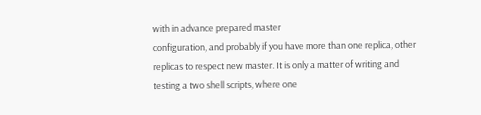with in advance prepared master
configuration, and probably if you have more than one replica, other
replicas to respect new master. It is only a matter of writing and
testing a two shell scripts, where one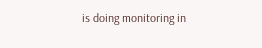is doing monitoring in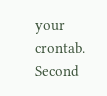your
crontab. Second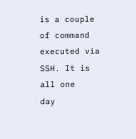is a couple of command executed via SSH. It is all one
day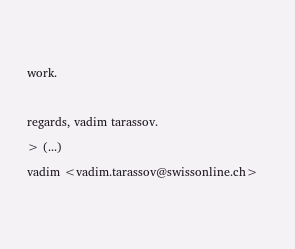work.

regards, vadim tarassov.
> (...)
vadim <vadim.tarassov@swissonline.ch>